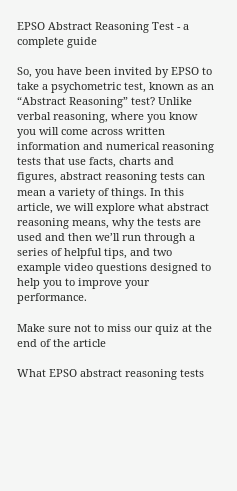EPSO Abstract Reasoning Test - a complete guide

So, you have been invited by EPSO to take a psychometric test, known as an “Abstract Reasoning” test? Unlike verbal reasoning, where you know you will come across written information and numerical reasoning tests that use facts, charts and figures, abstract reasoning tests can mean a variety of things. In this article, we will explore what abstract reasoning means, why the tests are used and then we’ll run through a series of helpful tips, and two example video questions designed to help you to improve your performance.

Make sure not to miss our quiz at the end of the article

What EPSO abstract reasoning tests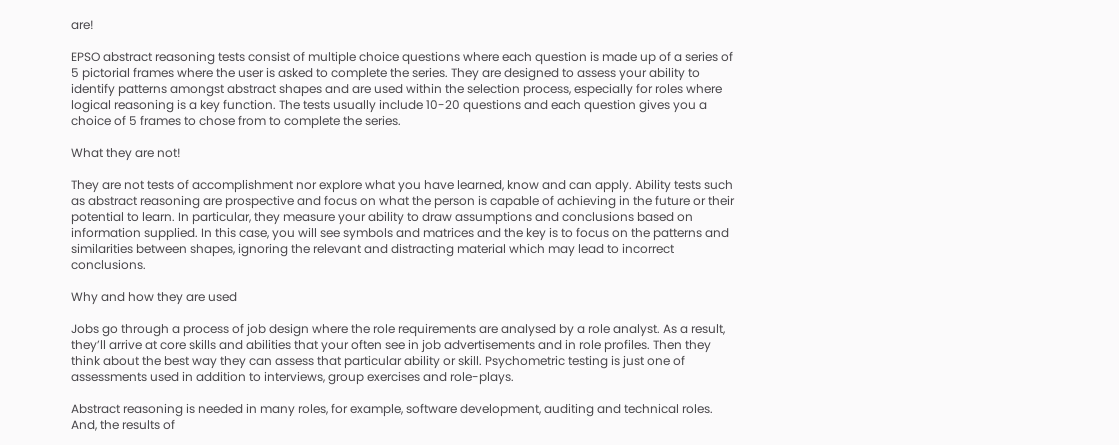are!

EPSO abstract reasoning tests consist of multiple choice questions where each question is made up of a series of 5 pictorial frames where the user is asked to complete the series. They are designed to assess your ability to identify patterns amongst abstract shapes and are used within the selection process, especially for roles where logical reasoning is a key function. The tests usually include 10-20 questions and each question gives you a choice of 5 frames to chose from to complete the series.

What they are not!

They are not tests of accomplishment nor explore what you have learned, know and can apply. Ability tests such as abstract reasoning are prospective and focus on what the person is capable of achieving in the future or their potential to learn. In particular, they measure your ability to draw assumptions and conclusions based on information supplied. In this case, you will see symbols and matrices and the key is to focus on the patterns and similarities between shapes, ignoring the relevant and distracting material which may lead to incorrect conclusions.

Why and how they are used

Jobs go through a process of job design where the role requirements are analysed by a role analyst. As a result, they’ll arrive at core skills and abilities that your often see in job advertisements and in role profiles. Then they think about the best way they can assess that particular ability or skill. Psychometric testing is just one of assessments used in addition to interviews, group exercises and role-plays.

Abstract reasoning is needed in many roles, for example, software development, auditing and technical roles. And, the results of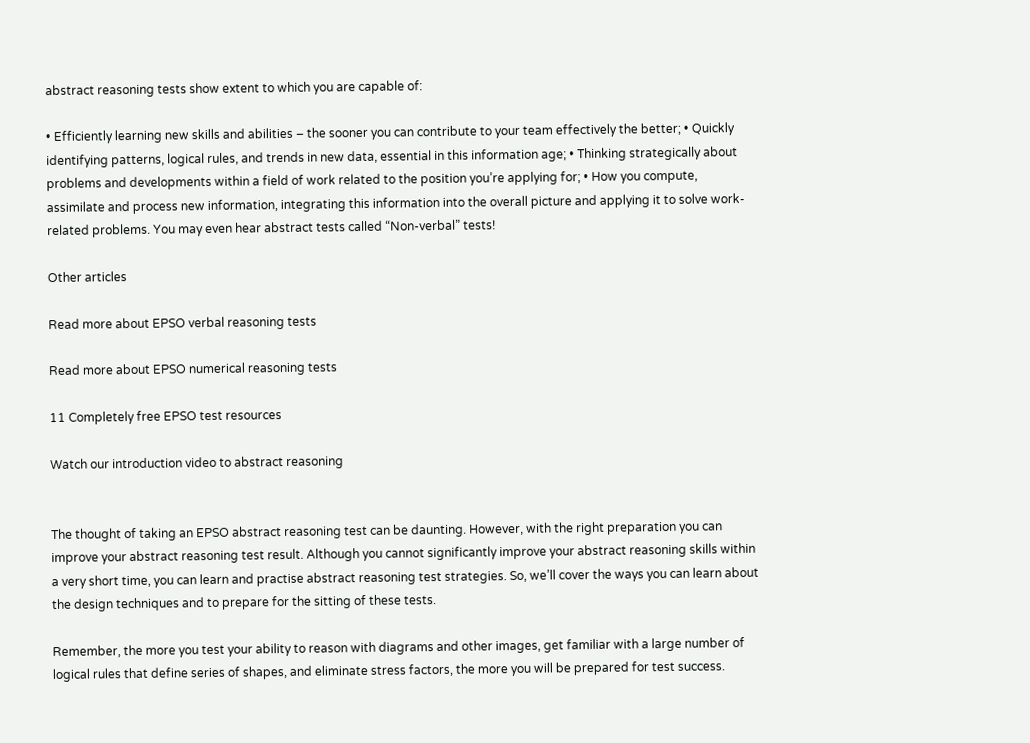abstract reasoning tests show extent to which you are capable of:

• Efficiently learning new skills and abilities – the sooner you can contribute to your team effectively the better; • Quickly identifying patterns, logical rules, and trends in new data, essential in this information age; • Thinking strategically about problems and developments within a field of work related to the position you’re applying for; • How you compute, assimilate and process new information, integrating this information into the overall picture and applying it to solve work-related problems. You may even hear abstract tests called “Non-verbal” tests!

Other articles

Read more about EPSO verbal reasoning tests

Read more about EPSO numerical reasoning tests

11 Completely free EPSO test resources

Watch our introduction video to abstract reasoning


The thought of taking an EPSO abstract reasoning test can be daunting. However, with the right preparation you can improve your abstract reasoning test result. Although you cannot significantly improve your abstract reasoning skills within a very short time, you can learn and practise abstract reasoning test strategies. So, we’ll cover the ways you can learn about the design techniques and to prepare for the sitting of these tests.

Remember, the more you test your ability to reason with diagrams and other images, get familiar with a large number of logical rules that define series of shapes, and eliminate stress factors, the more you will be prepared for test success.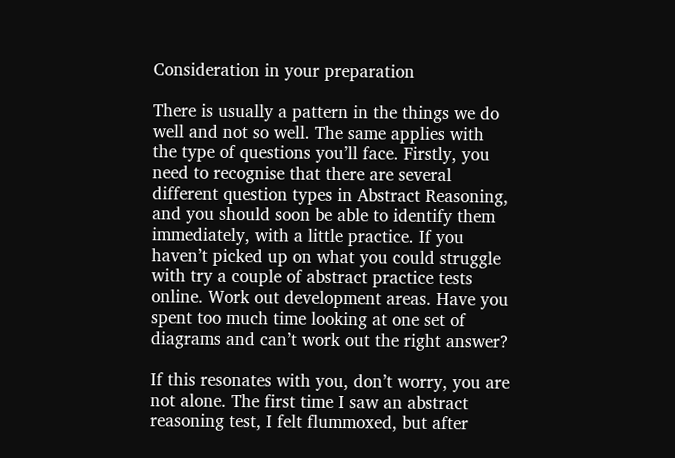Consideration in your preparation

There is usually a pattern in the things we do well and not so well. The same applies with the type of questions you’ll face. Firstly, you need to recognise that there are several different question types in Abstract Reasoning, and you should soon be able to identify them immediately, with a little practice. If you haven’t picked up on what you could struggle with try a couple of abstract practice tests online. Work out development areas. Have you spent too much time looking at one set of diagrams and can’t work out the right answer?

If this resonates with you, don’t worry, you are not alone. The first time I saw an abstract reasoning test, I felt flummoxed, but after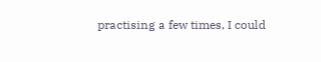practising a few times, I could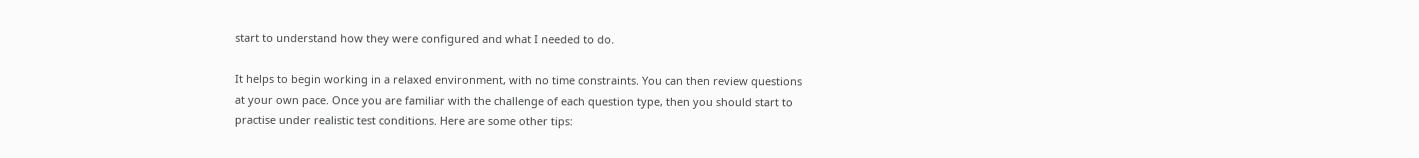start to understand how they were configured and what I needed to do.

It helps to begin working in a relaxed environment, with no time constraints. You can then review questions at your own pace. Once you are familiar with the challenge of each question type, then you should start to practise under realistic test conditions. Here are some other tips: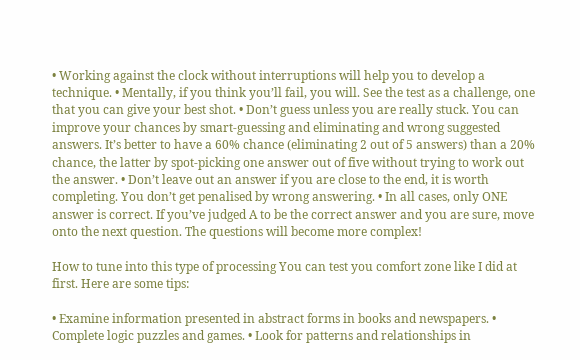• Working against the clock without interruptions will help you to develop a technique. • Mentally, if you think you’ll fail, you will. See the test as a challenge, one that you can give your best shot. • Don’t guess unless you are really stuck. You can improve your chances by smart-guessing and eliminating and wrong suggested answers. It’s better to have a 60% chance (eliminating 2 out of 5 answers) than a 20% chance, the latter by spot-picking one answer out of five without trying to work out the answer. • Don’t leave out an answer if you are close to the end, it is worth completing. You don’t get penalised by wrong answering. • In all cases, only ONE answer is correct. If you’ve judged A to be the correct answer and you are sure, move onto the next question. The questions will become more complex!

How to tune into this type of processing You can test you comfort zone like I did at first. Here are some tips:

• Examine information presented in abstract forms in books and newspapers. • Complete logic puzzles and games. • Look for patterns and relationships in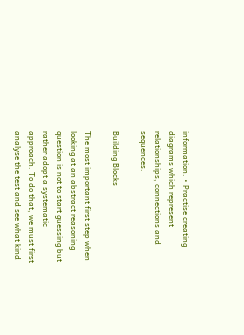information. • Practise creating diagrams which represent relationships, connections and sequences.

Building Blocks

The most important first step when looking at an abstract reasoning question is not to start guessing but rather adopt a systematic approach. To do that, we must first analyse the test and see what kind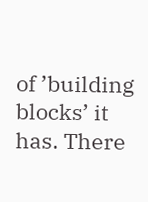of ’building blocks’ it has. There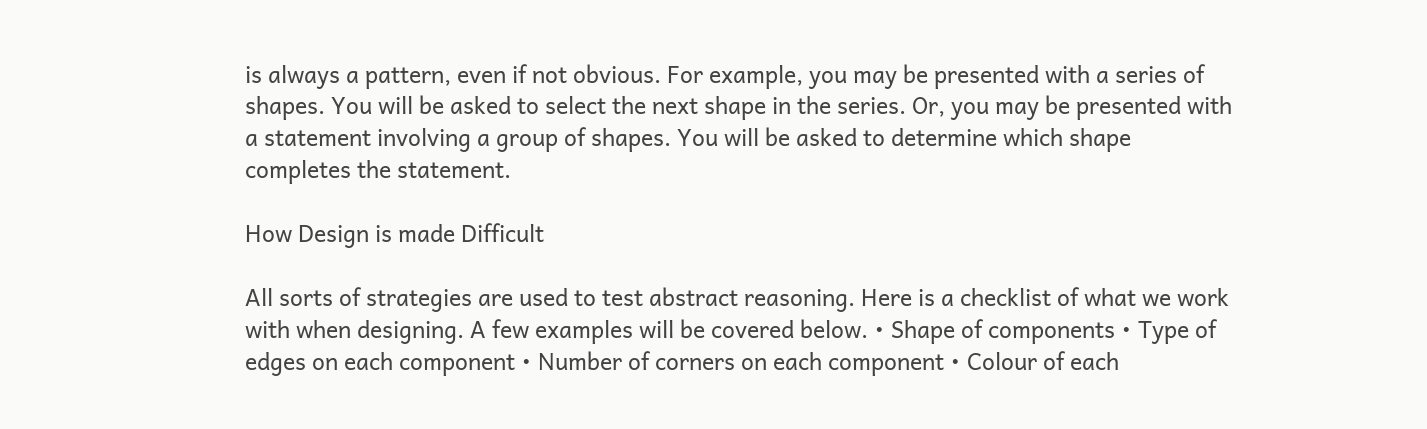is always a pattern, even if not obvious. For example, you may be presented with a series of shapes. You will be asked to select the next shape in the series. Or, you may be presented with a statement involving a group of shapes. You will be asked to determine which shape completes the statement.

How Design is made Difficult

All sorts of strategies are used to test abstract reasoning. Here is a checklist of what we work with when designing. A few examples will be covered below. • Shape of components • Type of edges on each component • Number of corners on each component • Colour of each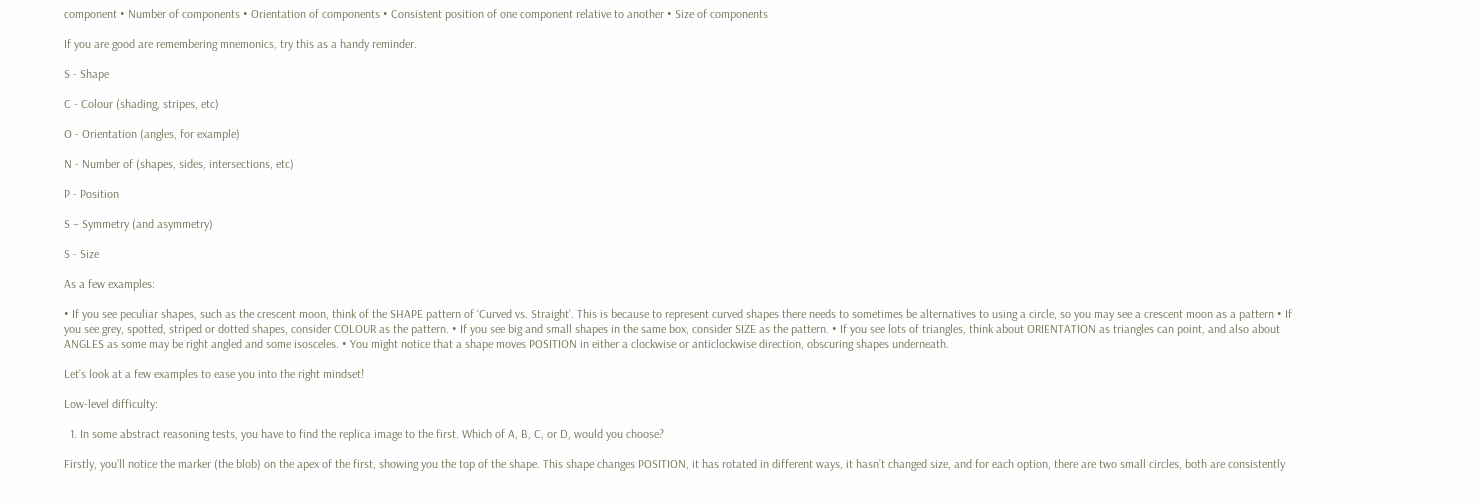component • Number of components • Orientation of components • Consistent position of one component relative to another • Size of components

If you are good are remembering mnemonics, try this as a handy reminder.

S - Shape

C - Colour (shading, stripes, etc)

O - Orientation (angles, for example)

N - Number of (shapes, sides, intersections, etc)

P - Position

S – Symmetry (and asymmetry)

S - Size

As a few examples:

• If you see peculiar shapes, such as the crescent moon, think of the SHAPE pattern of ‘Curved vs. Straight’. This is because to represent curved shapes there needs to sometimes be alternatives to using a circle, so you may see a crescent moon as a pattern • If you see grey, spotted, striped or dotted shapes, consider COLOUR as the pattern. • If you see big and small shapes in the same box, consider SIZE as the pattern. • If you see lots of triangles, think about ORIENTATION as triangles can point, and also about ANGLES as some may be right angled and some isosceles. • You might notice that a shape moves POSITION in either a clockwise or anticlockwise direction, obscuring shapes underneath.

Let’s look at a few examples to ease you into the right mindset!

Low-level difficulty:

  1. In some abstract reasoning tests, you have to find the replica image to the first. Which of A, B, C, or D, would you choose?

Firstly, you’ll notice the marker (the blob) on the apex of the first, showing you the top of the shape. This shape changes POSITION, it has rotated in different ways, it hasn’t changed size, and for each option, there are two small circles, both are consistently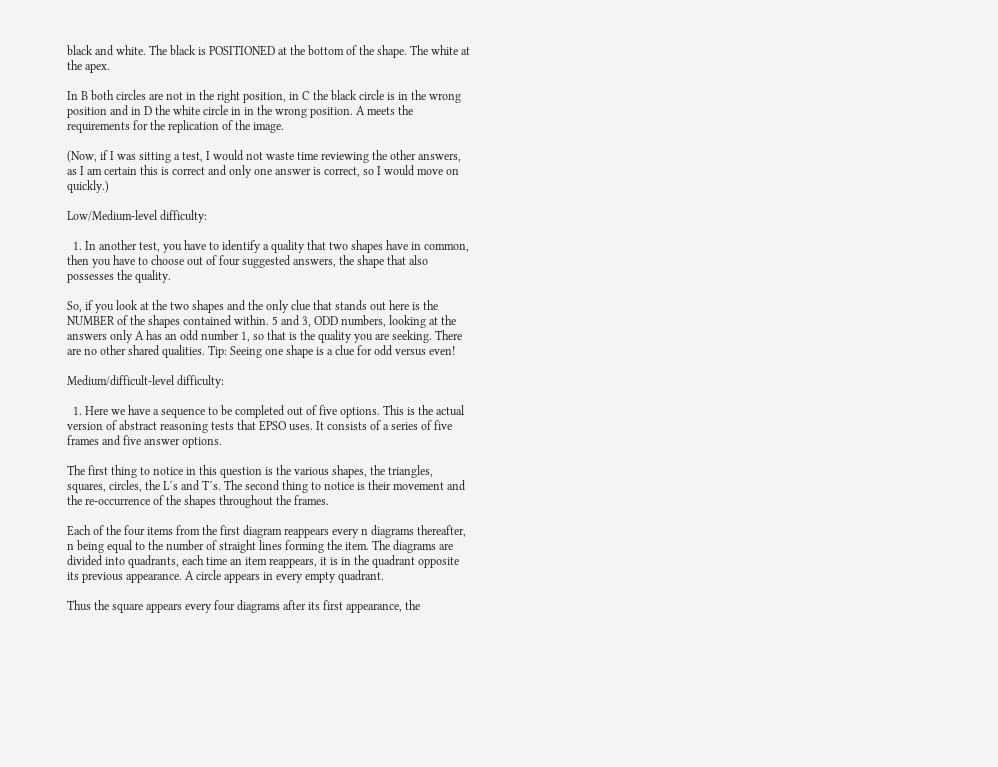black and white. The black is POSITIONED at the bottom of the shape. The white at the apex.

In B both circles are not in the right position, in C the black circle is in the wrong position and in D the white circle in in the wrong position. A meets the requirements for the replication of the image.

(Now, if I was sitting a test, I would not waste time reviewing the other answers, as I am certain this is correct and only one answer is correct, so I would move on quickly.)

Low/Medium-level difficulty:

  1. In another test, you have to identify a quality that two shapes have in common, then you have to choose out of four suggested answers, the shape that also possesses the quality.

So, if you look at the two shapes and the only clue that stands out here is the NUMBER of the shapes contained within. 5 and 3, ODD numbers, looking at the answers only A has an odd number 1, so that is the quality you are seeking. There are no other shared qualities. Tip: Seeing one shape is a clue for odd versus even!

Medium/difficult-level difficulty:

  1. Here we have a sequence to be completed out of five options. This is the actual version of abstract reasoning tests that EPSO uses. It consists of a series of five frames and five answer options.

The first thing to notice in this question is the various shapes, the triangles, squares, circles, the L´s and T´s. The second thing to notice is their movement and the re-occurrence of the shapes throughout the frames.

Each of the four items from the first diagram reappears every n diagrams thereafter, n being equal to the number of straight lines forming the item. The diagrams are divided into quadrants, each time an item reappears, it is in the quadrant opposite its previous appearance. A circle appears in every empty quadrant.

Thus the square appears every four diagrams after its first appearance, the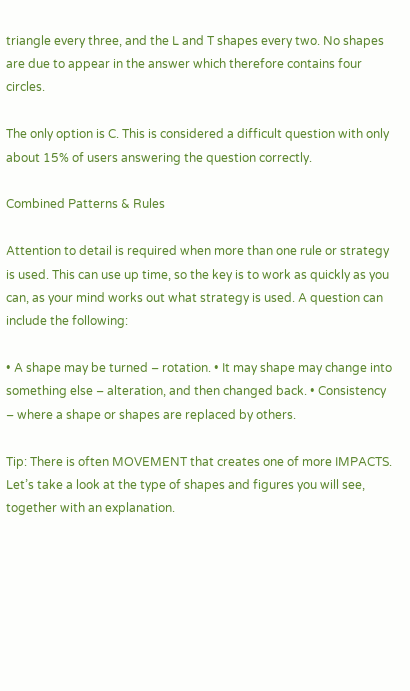triangle every three, and the L and T shapes every two. No shapes are due to appear in the answer which therefore contains four circles.

The only option is C. This is considered a difficult question with only about 15% of users answering the question correctly.

Combined Patterns & Rules

Attention to detail is required when more than one rule or strategy is used. This can use up time, so the key is to work as quickly as you can, as your mind works out what strategy is used. A question can include the following:

• A shape may be turned – rotation. • It may shape may change into something else – alteration, and then changed back. • Consistency – where a shape or shapes are replaced by others.

Tip: There is often MOVEMENT that creates one of more IMPACTS. Let’s take a look at the type of shapes and figures you will see, together with an explanation.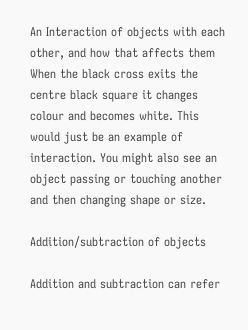An Interaction of objects with each other, and how that affects them When the black cross exits the centre black square it changes colour and becomes white. This would just be an example of interaction. You might also see an object passing or touching another and then changing shape or size.

Addition/subtraction of objects

Addition and subtraction can refer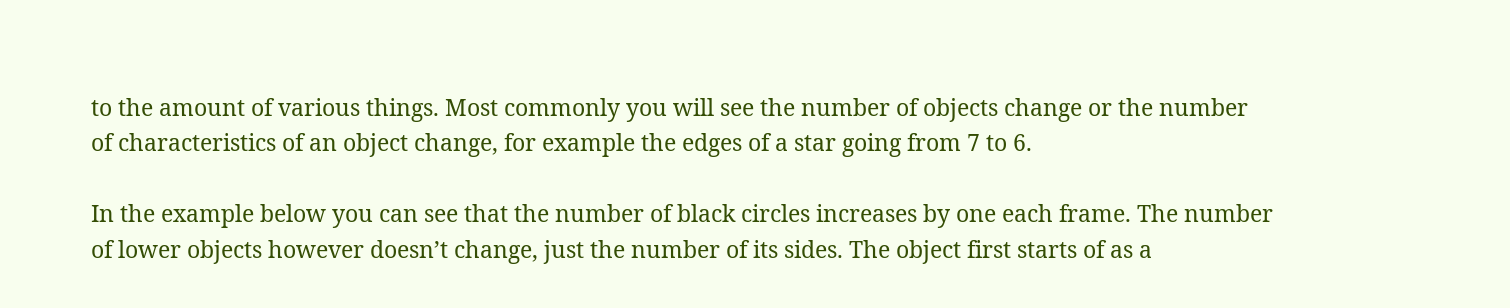to the amount of various things. Most commonly you will see the number of objects change or the number of characteristics of an object change, for example the edges of a star going from 7 to 6.

In the example below you can see that the number of black circles increases by one each frame. The number of lower objects however doesn’t change, just the number of its sides. The object first starts of as a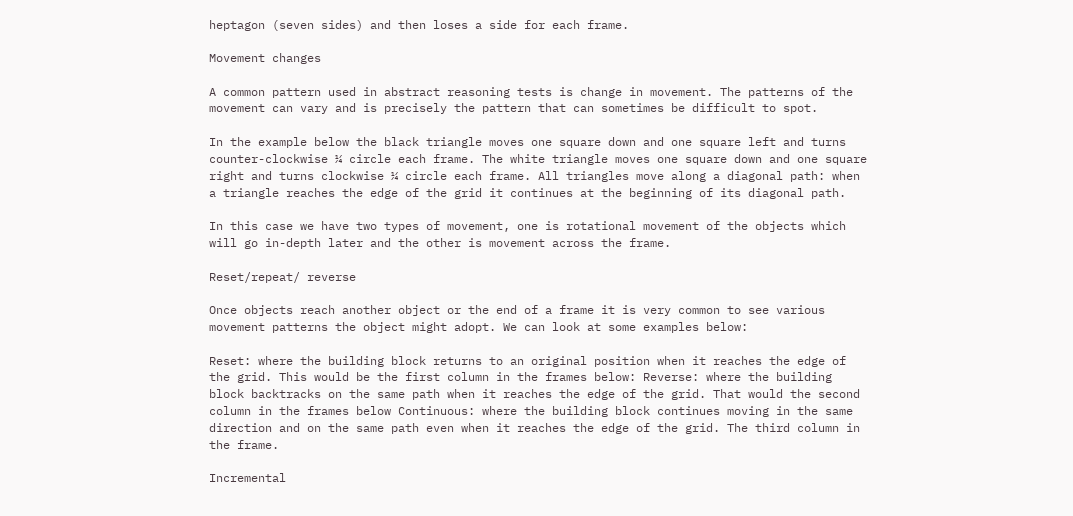heptagon (seven sides) and then loses a side for each frame.

Movement changes

A common pattern used in abstract reasoning tests is change in movement. The patterns of the movement can vary and is precisely the pattern that can sometimes be difficult to spot.

In the example below the black triangle moves one square down and one square left and turns counter-clockwise ¼ circle each frame. The white triangle moves one square down and one square right and turns clockwise ¼ circle each frame. All triangles move along a diagonal path: when a triangle reaches the edge of the grid it continues at the beginning of its diagonal path.

In this case we have two types of movement, one is rotational movement of the objects which will go in-depth later and the other is movement across the frame.

Reset/repeat/ reverse

Once objects reach another object or the end of a frame it is very common to see various movement patterns the object might adopt. We can look at some examples below:

Reset: where the building block returns to an original position when it reaches the edge of the grid. This would be the first column in the frames below: Reverse: where the building block backtracks on the same path when it reaches the edge of the grid. That would the second column in the frames below Continuous: where the building block continues moving in the same direction and on the same path even when it reaches the edge of the grid. The third column in the frame.

Incremental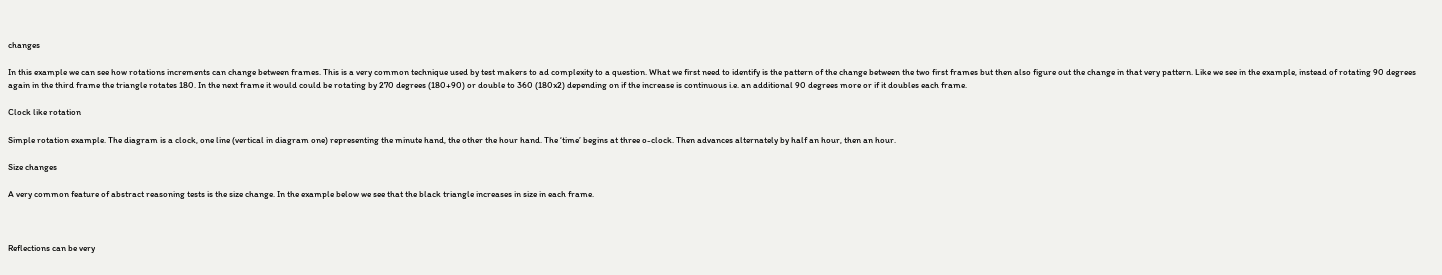changes

In this example we can see how rotations increments can change between frames. This is a very common technique used by test makers to ad complexity to a question. What we first need to identify is the pattern of the change between the two first frames but then also figure out the change in that very pattern. Like we see in the example, instead of rotating 90 degrees again in the third frame the triangle rotates 180. In the next frame it would could be rotating by 270 degrees (180+90) or double to 360 (180x2) depending on if the increase is continuous i.e. an additional 90 degrees more or if it doubles each frame.

Clock like rotation

Simple rotation example. The diagram is a clock, one line (vertical in diagram one) representing the minute hand, the other the hour hand. The ‘time’ begins at three o-clock. Then advances alternately by half an hour, then an hour.

Size changes

A very common feature of abstract reasoning tests is the size change. In the example below we see that the black triangle increases in size in each frame.



Reflections can be very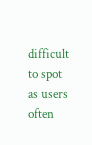difficult to spot as users often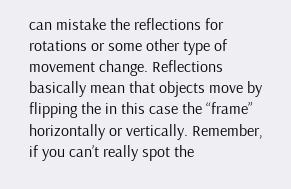can mistake the reflections for rotations or some other type of movement change. Reflections basically mean that objects move by flipping the in this case the “frame” horizontally or vertically. Remember, if you can’t really spot the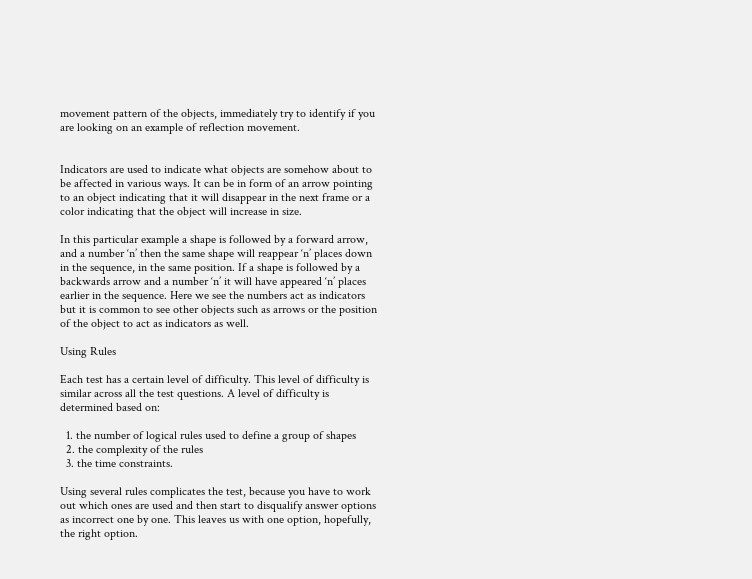movement pattern of the objects, immediately try to identify if you are looking on an example of reflection movement.


Indicators are used to indicate what objects are somehow about to be affected in various ways. It can be in form of an arrow pointing to an object indicating that it will disappear in the next frame or a color indicating that the object will increase in size.

In this particular example a shape is followed by a forward arrow, and a number ‘n’ then the same shape will reappear ‘n’ places down in the sequence, in the same position. If a shape is followed by a backwards arrow and a number ‘n’ it will have appeared ‘n’ places earlier in the sequence. Here we see the numbers act as indicators but it is common to see other objects such as arrows or the position of the object to act as indicators as well.

Using Rules

Each test has a certain level of difficulty. This level of difficulty is similar across all the test questions. A level of difficulty is determined based on:

  1. the number of logical rules used to define a group of shapes
  2. the complexity of the rules
  3. the time constraints.

Using several rules complicates the test, because you have to work out which ones are used and then start to disqualify answer options as incorrect one by one. This leaves us with one option, hopefully, the right option.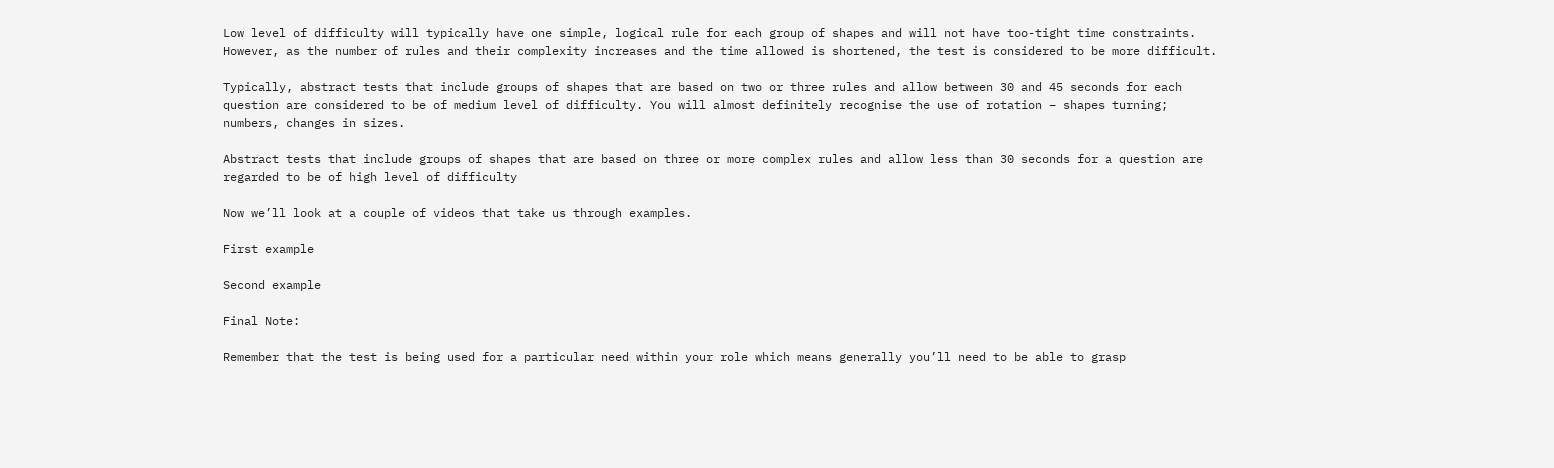Low level of difficulty will typically have one simple, logical rule for each group of shapes and will not have too-tight time constraints. However, as the number of rules and their complexity increases and the time allowed is shortened, the test is considered to be more difficult.

Typically, abstract tests that include groups of shapes that are based on two or three rules and allow between 30 and 45 seconds for each question are considered to be of medium level of difficulty. You will almost definitely recognise the use of rotation – shapes turning; numbers, changes in sizes.

Abstract tests that include groups of shapes that are based on three or more complex rules and allow less than 30 seconds for a question are regarded to be of high level of difficulty

Now we’ll look at a couple of videos that take us through examples.

First example

Second example

Final Note:

Remember that the test is being used for a particular need within your role which means generally you’ll need to be able to grasp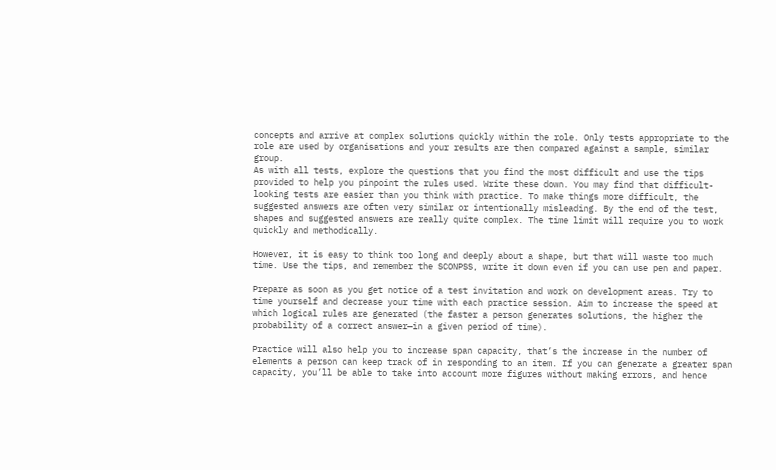concepts and arrive at complex solutions quickly within the role. Only tests appropriate to the role are used by organisations and your results are then compared against a sample, similar group.
As with all tests, explore the questions that you find the most difficult and use the tips provided to help you pinpoint the rules used. Write these down. You may find that difficult-looking tests are easier than you think with practice. To make things more difficult, the suggested answers are often very similar or intentionally misleading. By the end of the test, shapes and suggested answers are really quite complex. The time limit will require you to work quickly and methodically.

However, it is easy to think too long and deeply about a shape, but that will waste too much time. Use the tips, and remember the SCONPSS, write it down even if you can use pen and paper.

Prepare as soon as you get notice of a test invitation and work on development areas. Try to time yourself and decrease your time with each practice session. Aim to increase the speed at which logical rules are generated (the faster a person generates solutions, the higher the probability of a correct answer—in a given period of time).

Practice will also help you to increase span capacity, that’s the increase in the number of elements a person can keep track of in responding to an item. If you can generate a greater span capacity, you’ll be able to take into account more figures without making errors, and hence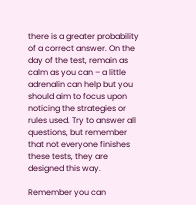there is a greater probability of a correct answer. On the day of the test, remain as calm as you can – a little adrenalin can help but you should aim to focus upon noticing the strategies or rules used. Try to answer all questions, but remember that not everyone finishes these tests, they are designed this way.

Remember you can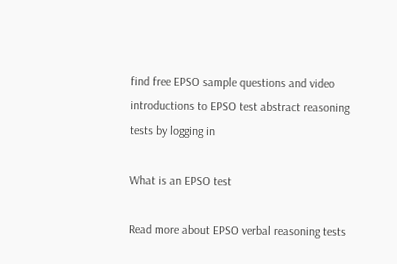find free EPSO sample questions and video introductions to EPSO test abstract reasoning tests by logging in

What is an EPSO test

Read more about EPSO verbal reasoning tests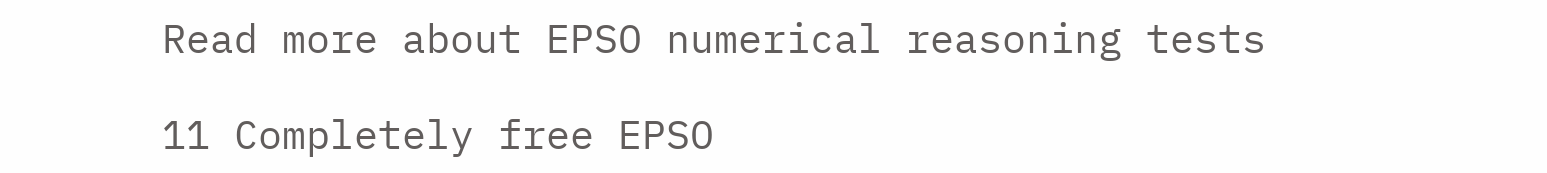Read more about EPSO numerical reasoning tests

11 Completely free EPSO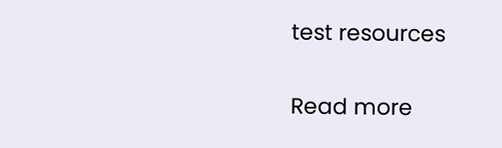test resources

Read more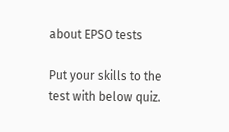about EPSO tests

Put your skills to the test with below quiz.